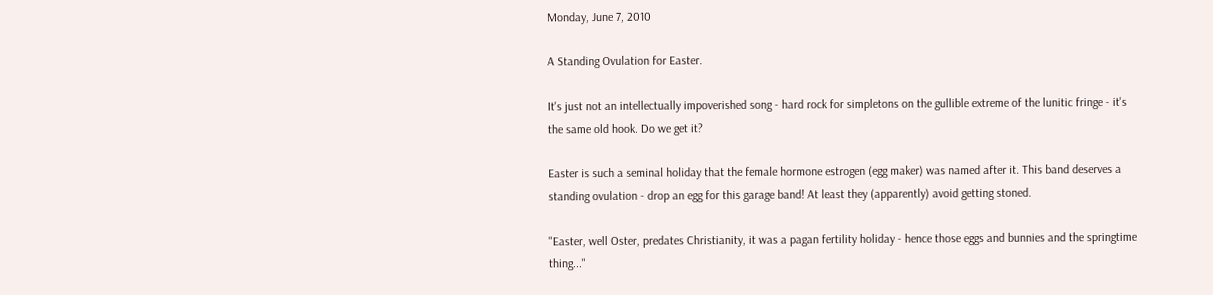Monday, June 7, 2010

A Standing Ovulation for Easter.

It's just not an intellectually impoverished song - hard rock for simpletons on the gullible extreme of the lunitic fringe - it's the same old hook. Do we get it?

Easter is such a seminal holiday that the female hormone estrogen (egg maker) was named after it. This band deserves a standing ovulation - drop an egg for this garage band! At least they (apparently) avoid getting stoned.

"Easter, well Oster, predates Christianity, it was a pagan fertility holiday - hence those eggs and bunnies and the springtime thing..."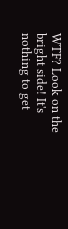WTF? Look on the bright side! It's nothing to get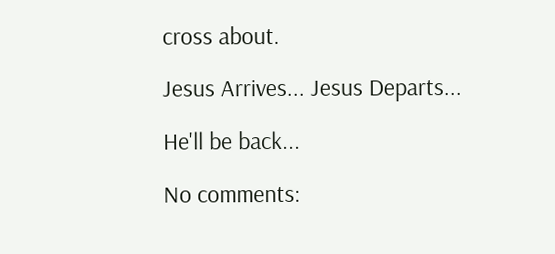cross about.

Jesus Arrives... Jesus Departs...

He'll be back...

No comments: